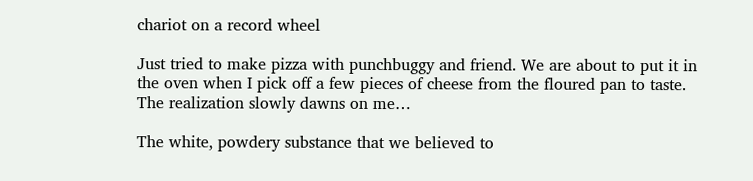chariot on a record wheel

Just tried to make pizza with punchbuggy and friend. We are about to put it in the oven when I pick off a few pieces of cheese from the floured pan to taste. The realization slowly dawns on me…

The white, powdery substance that we believed to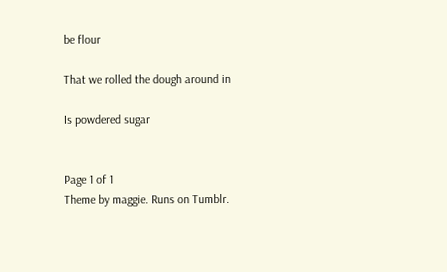be flour

That we rolled the dough around in

Is powdered sugar


Page 1 of 1
Theme by maggie. Runs on Tumblr.